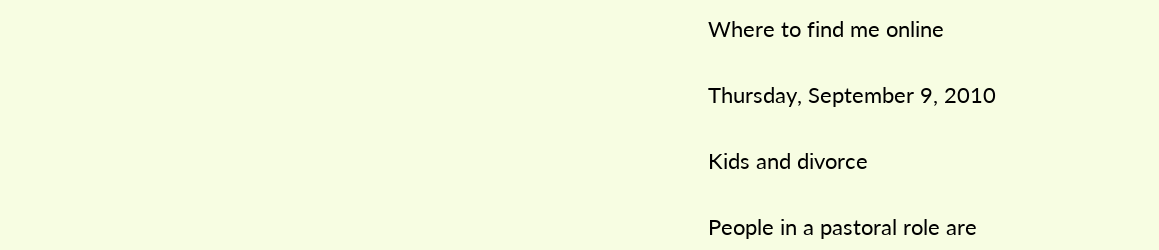Where to find me online

Thursday, September 9, 2010

Kids and divorce

People in a pastoral role are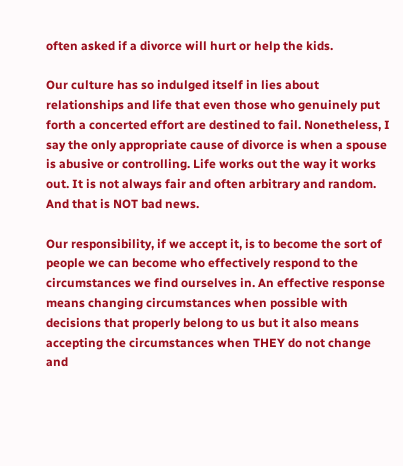often asked if a divorce will hurt or help the kids.

Our culture has so indulged itself in lies about relationships and life that even those who genuinely put forth a concerted effort are destined to fail. Nonetheless, I say the only appropriate cause of divorce is when a spouse is abusive or controlling. Life works out the way it works out. It is not always fair and often arbitrary and random. And that is NOT bad news.

Our responsibility, if we accept it, is to become the sort of people we can become who effectively respond to the circumstances we find ourselves in. An effective response means changing circumstances when possible with decisions that properly belong to us but it also means accepting the circumstances when THEY do not change and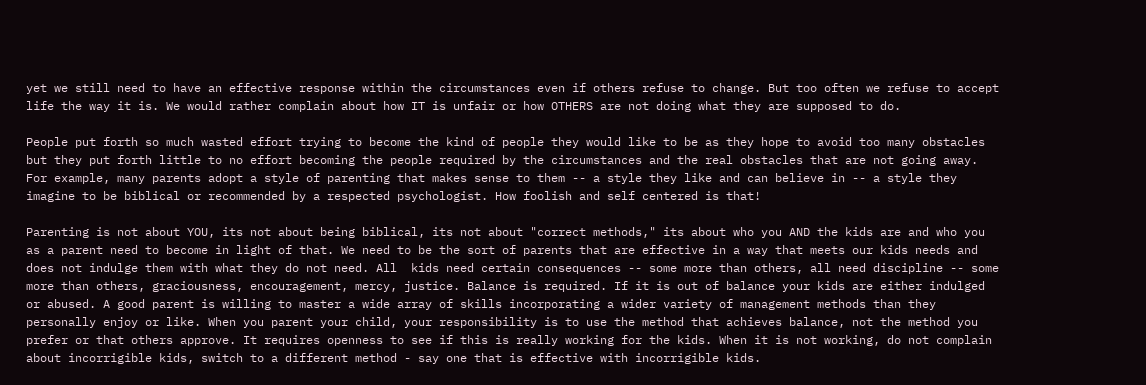yet we still need to have an effective response within the circumstances even if others refuse to change. But too often we refuse to accept life the way it is. We would rather complain about how IT is unfair or how OTHERS are not doing what they are supposed to do.

People put forth so much wasted effort trying to become the kind of people they would like to be as they hope to avoid too many obstacles but they put forth little to no effort becoming the people required by the circumstances and the real obstacles that are not going away. For example, many parents adopt a style of parenting that makes sense to them -- a style they like and can believe in -- a style they imagine to be biblical or recommended by a respected psychologist. How foolish and self centered is that!

Parenting is not about YOU, its not about being biblical, its not about "correct methods," its about who you AND the kids are and who you as a parent need to become in light of that. We need to be the sort of parents that are effective in a way that meets our kids needs and does not indulge them with what they do not need. All  kids need certain consequences -- some more than others, all need discipline -- some more than others, graciousness, encouragement, mercy, justice. Balance is required. If it is out of balance your kids are either indulged or abused. A good parent is willing to master a wide array of skills incorporating a wider variety of management methods than they personally enjoy or like. When you parent your child, your responsibility is to use the method that achieves balance, not the method you prefer or that others approve. It requires openness to see if this is really working for the kids. When it is not working, do not complain about incorrigible kids, switch to a different method - say one that is effective with incorrigible kids.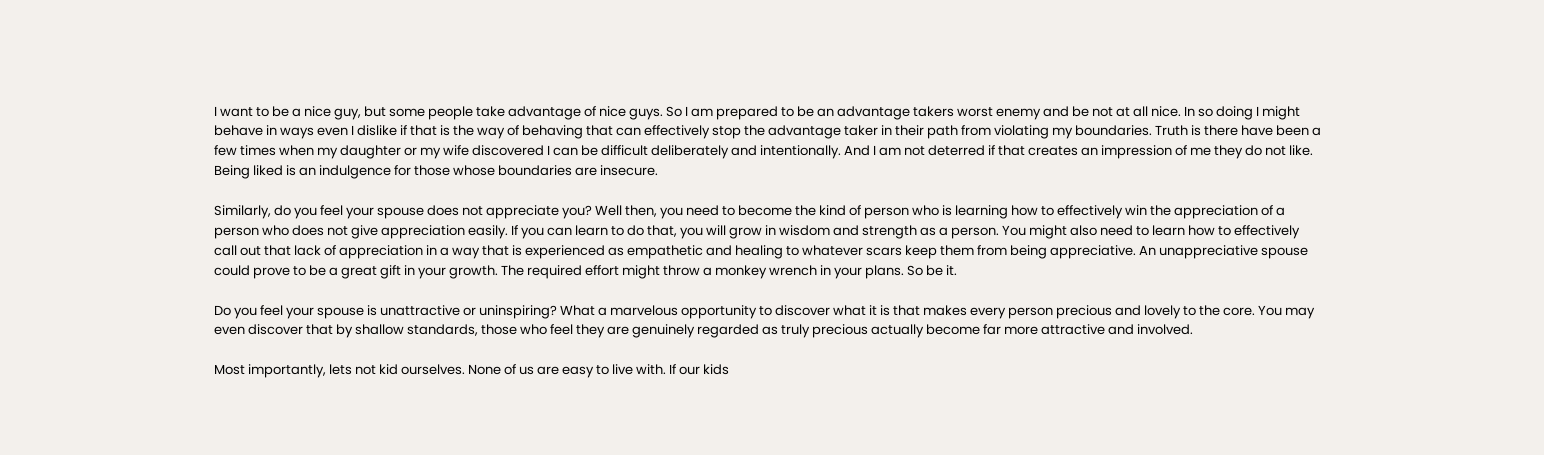I want to be a nice guy, but some people take advantage of nice guys. So I am prepared to be an advantage takers worst enemy and be not at all nice. In so doing I might behave in ways even I dislike if that is the way of behaving that can effectively stop the advantage taker in their path from violating my boundaries. Truth is there have been a few times when my daughter or my wife discovered I can be difficult deliberately and intentionally. And I am not deterred if that creates an impression of me they do not like. Being liked is an indulgence for those whose boundaries are insecure.

Similarly, do you feel your spouse does not appreciate you? Well then, you need to become the kind of person who is learning how to effectively win the appreciation of a person who does not give appreciation easily. If you can learn to do that, you will grow in wisdom and strength as a person. You might also need to learn how to effectively call out that lack of appreciation in a way that is experienced as empathetic and healing to whatever scars keep them from being appreciative. An unappreciative spouse could prove to be a great gift in your growth. The required effort might throw a monkey wrench in your plans. So be it.

Do you feel your spouse is unattractive or uninspiring? What a marvelous opportunity to discover what it is that makes every person precious and lovely to the core. You may even discover that by shallow standards, those who feel they are genuinely regarded as truly precious actually become far more attractive and involved.

Most importantly, lets not kid ourselves. None of us are easy to live with. If our kids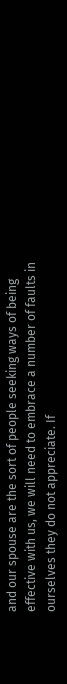and our spouse are the sort of people seeking ways of being effective with us, we will need to embrace a number of faults in ourselves they do not appreciate. If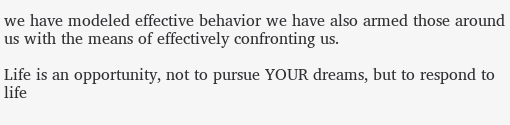we have modeled effective behavior we have also armed those around us with the means of effectively confronting us.

Life is an opportunity, not to pursue YOUR dreams, but to respond to life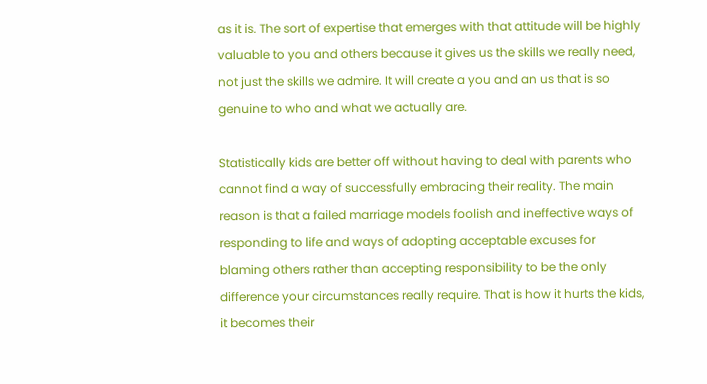as it is. The sort of expertise that emerges with that attitude will be highly valuable to you and others because it gives us the skills we really need, not just the skills we admire. It will create a you and an us that is so genuine to who and what we actually are.

Statistically kids are better off without having to deal with parents who cannot find a way of successfully embracing their reality. The main reason is that a failed marriage models foolish and ineffective ways of responding to life and ways of adopting acceptable excuses for blaming others rather than accepting responsibility to be the only difference your circumstances really require. That is how it hurts the kids, it becomes their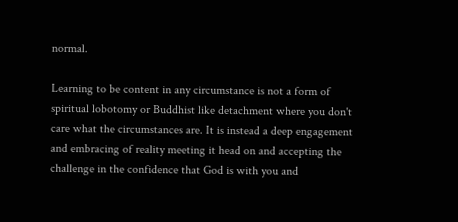normal.

Learning to be content in any circumstance is not a form of spiritual lobotomy or Buddhist like detachment where you don't care what the circumstances are. It is instead a deep engagement and embracing of reality meeting it head on and accepting the challenge in the confidence that God is with you and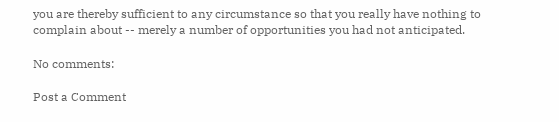you are thereby sufficient to any circumstance so that you really have nothing to complain about -- merely a number of opportunities you had not anticipated.

No comments:

Post a Comment